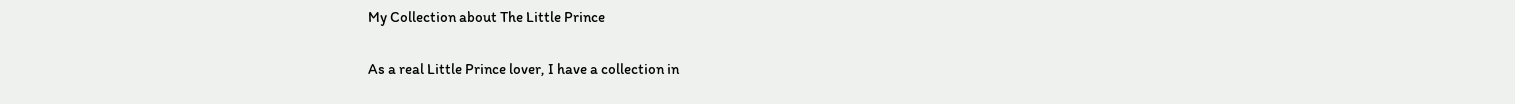My Collection about The Little Prince

As a real Little Prince lover, I have a collection in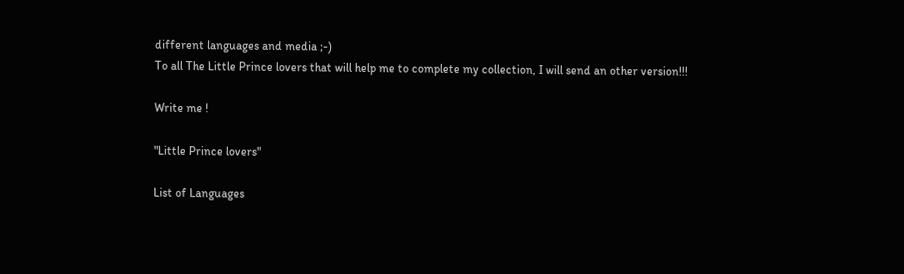different languages and media ;-)
To all The Little Prince lovers that will help me to complete my collection, I will send an other version!!!

Write me !

"Little Prince lovers"

List of Languages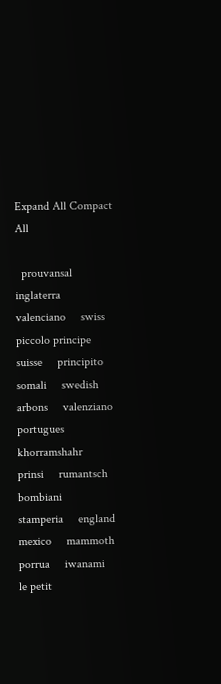Expand All Compact All

  prouvansal     inglaterra     valenciano     swiss     piccolo principe     suisse     principito     somali     swedish     arbons     valenziano     portugues     khorramshahr     prinsi     rumantsch     bombiani     stamperia     england     mexico     mammoth     porrua     iwanami     le petit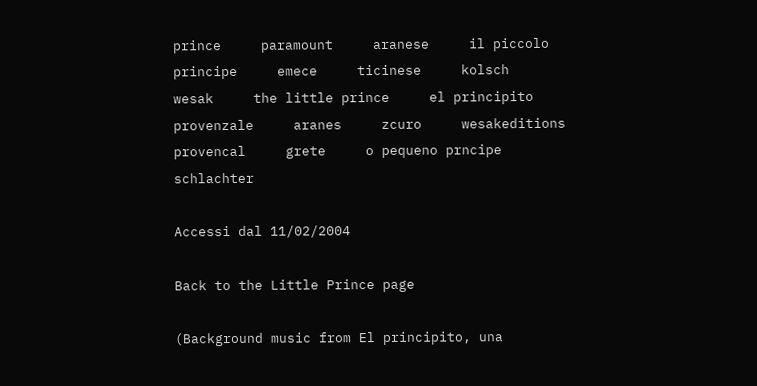prince     paramount     aranese     il piccolo principe     emece     ticinese     kolsch     wesak     the little prince     el principito     provenzale     aranes     zcuro     wesakeditions     provencal     grete     o pequeno prncipe     schlachter

Accessi dal 11/02/2004

Back to the Little Prince page

(Background music from El principito, una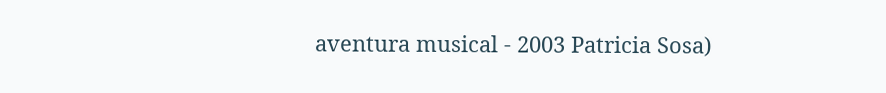aventura musical - 2003 Patricia Sosa)